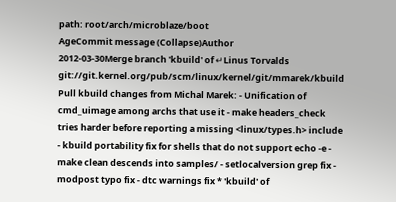path: root/arch/microblaze/boot
AgeCommit message (Collapse)Author
2012-03-30Merge branch 'kbuild' of ↵Linus Torvalds
git://git.kernel.org/pub/scm/linux/kernel/git/mmarek/kbuild Pull kbuild changes from Michal Marek: - Unification of cmd_uimage among archs that use it - make headers_check tries harder before reporting a missing <linux/types.h> include - kbuild portability fix for shells that do not support echo -e - make clean descends into samples/ - setlocalversion grep fix - modpost typo fix - dtc warnings fix * 'kbuild' of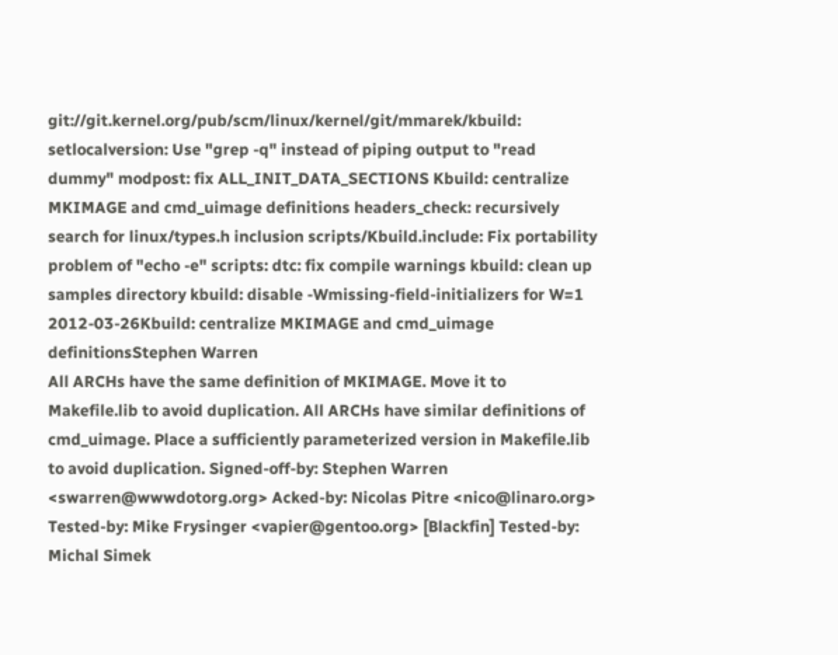git://git.kernel.org/pub/scm/linux/kernel/git/mmarek/kbuild: setlocalversion: Use "grep -q" instead of piping output to "read dummy" modpost: fix ALL_INIT_DATA_SECTIONS Kbuild: centralize MKIMAGE and cmd_uimage definitions headers_check: recursively search for linux/types.h inclusion scripts/Kbuild.include: Fix portability problem of "echo -e" scripts: dtc: fix compile warnings kbuild: clean up samples directory kbuild: disable -Wmissing-field-initializers for W=1
2012-03-26Kbuild: centralize MKIMAGE and cmd_uimage definitionsStephen Warren
All ARCHs have the same definition of MKIMAGE. Move it to Makefile.lib to avoid duplication. All ARCHs have similar definitions of cmd_uimage. Place a sufficiently parameterized version in Makefile.lib to avoid duplication. Signed-off-by: Stephen Warren <swarren@wwwdotorg.org> Acked-by: Nicolas Pitre <nico@linaro.org> Tested-by: Mike Frysinger <vapier@gentoo.org> [Blackfin] Tested-by: Michal Simek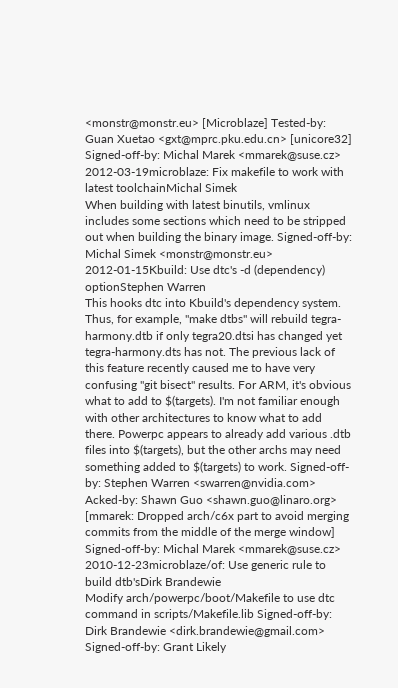<monstr@monstr.eu> [Microblaze] Tested-by: Guan Xuetao <gxt@mprc.pku.edu.cn> [unicore32] Signed-off-by: Michal Marek <mmarek@suse.cz>
2012-03-19microblaze: Fix makefile to work with latest toolchainMichal Simek
When building with latest binutils, vmlinux includes some sections which need to be stripped out when building the binary image. Signed-off-by: Michal Simek <monstr@monstr.eu>
2012-01-15Kbuild: Use dtc's -d (dependency) optionStephen Warren
This hooks dtc into Kbuild's dependency system. Thus, for example, "make dtbs" will rebuild tegra-harmony.dtb if only tegra20.dtsi has changed yet tegra-harmony.dts has not. The previous lack of this feature recently caused me to have very confusing "git bisect" results. For ARM, it's obvious what to add to $(targets). I'm not familiar enough with other architectures to know what to add there. Powerpc appears to already add various .dtb files into $(targets), but the other archs may need something added to $(targets) to work. Signed-off-by: Stephen Warren <swarren@nvidia.com> Acked-by: Shawn Guo <shawn.guo@linaro.org> [mmarek: Dropped arch/c6x part to avoid merging commits from the middle of the merge window] Signed-off-by: Michal Marek <mmarek@suse.cz>
2010-12-23microblaze/of: Use generic rule to build dtb'sDirk Brandewie
Modify arch/powerpc/boot/Makefile to use dtc command in scripts/Makefile.lib Signed-off-by: Dirk Brandewie <dirk.brandewie@gmail.com> Signed-off-by: Grant Likely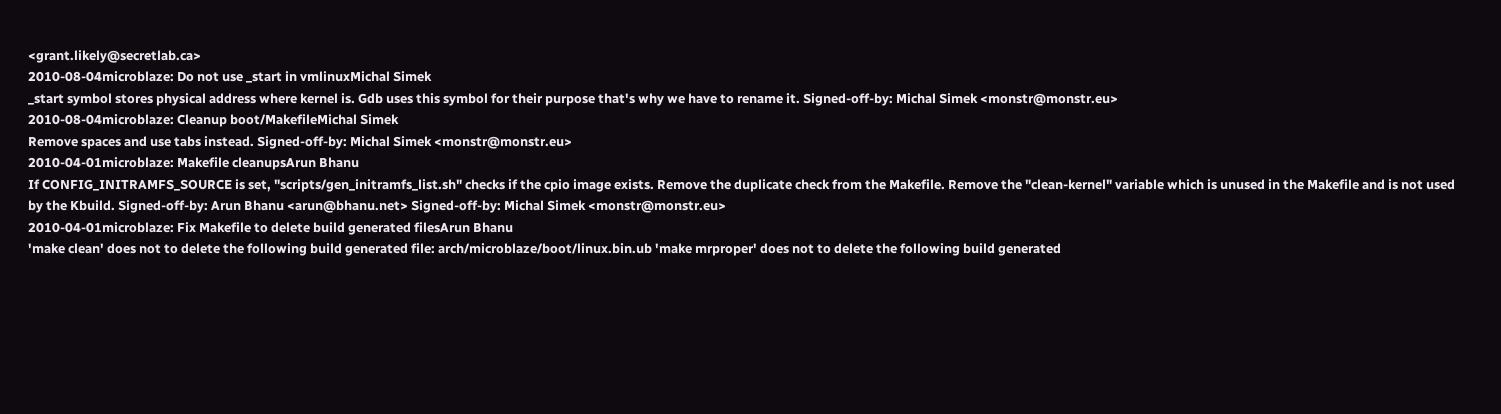<grant.likely@secretlab.ca>
2010-08-04microblaze: Do not use _start in vmlinuxMichal Simek
_start symbol stores physical address where kernel is. Gdb uses this symbol for their purpose that's why we have to rename it. Signed-off-by: Michal Simek <monstr@monstr.eu>
2010-08-04microblaze: Cleanup boot/MakefileMichal Simek
Remove spaces and use tabs instead. Signed-off-by: Michal Simek <monstr@monstr.eu>
2010-04-01microblaze: Makefile cleanupsArun Bhanu
If CONFIG_INITRAMFS_SOURCE is set, "scripts/gen_initramfs_list.sh" checks if the cpio image exists. Remove the duplicate check from the Makefile. Remove the "clean-kernel" variable which is unused in the Makefile and is not used by the Kbuild. Signed-off-by: Arun Bhanu <arun@bhanu.net> Signed-off-by: Michal Simek <monstr@monstr.eu>
2010-04-01microblaze: Fix Makefile to delete build generated filesArun Bhanu
'make clean' does not to delete the following build generated file: arch/microblaze/boot/linux.bin.ub 'make mrproper' does not to delete the following build generated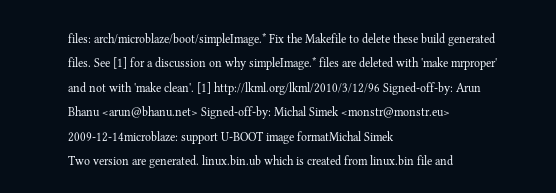files: arch/microblaze/boot/simpleImage.* Fix the Makefile to delete these build generated files. See [1] for a discussion on why simpleImage.* files are deleted with 'make mrproper' and not with 'make clean'. [1] http://lkml.org/lkml/2010/3/12/96 Signed-off-by: Arun Bhanu <arun@bhanu.net> Signed-off-by: Michal Simek <monstr@monstr.eu>
2009-12-14microblaze: support U-BOOT image formatMichal Simek
Two version are generated. linux.bin.ub which is created from linux.bin file and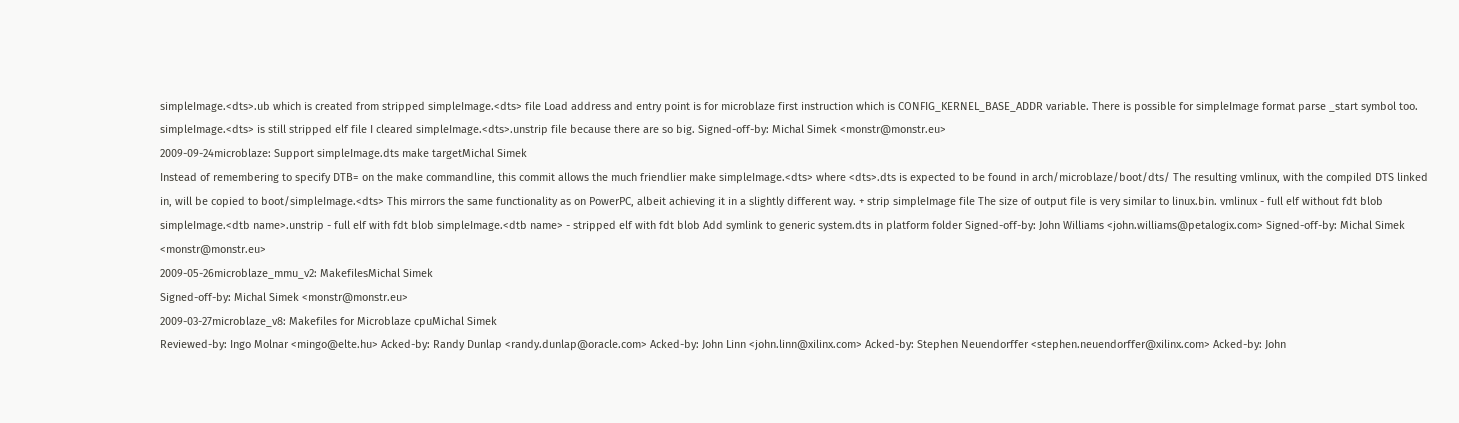simpleImage.<dts>.ub which is created from stripped simpleImage.<dts> file Load address and entry point is for microblaze first instruction which is CONFIG_KERNEL_BASE_ADDR variable. There is possible for simpleImage format parse _start symbol too. simpleImage.<dts> is still stripped elf file I cleared simpleImage.<dts>.unstrip file because there are so big. Signed-off-by: Michal Simek <monstr@monstr.eu>
2009-09-24microblaze: Support simpleImage.dts make targetMichal Simek
Instead of remembering to specify DTB= on the make commandline, this commit allows the much friendlier make simpleImage.<dts> where <dts>.dts is expected to be found in arch/microblaze/boot/dts/ The resulting vmlinux, with the compiled DTS linked in, will be copied to boot/simpleImage.<dts> This mirrors the same functionality as on PowerPC, albeit achieving it in a slightly different way. + strip simpleImage file The size of output file is very similar to linux.bin. vmlinux - full elf without fdt blob simpleImage.<dtb name>.unstrip - full elf with fdt blob simpleImage.<dtb name> - stripped elf with fdt blob Add symlink to generic system.dts in platform folder Signed-off-by: John Williams <john.williams@petalogix.com> Signed-off-by: Michal Simek <monstr@monstr.eu>
2009-05-26microblaze_mmu_v2: MakefilesMichal Simek
Signed-off-by: Michal Simek <monstr@monstr.eu>
2009-03-27microblaze_v8: Makefiles for Microblaze cpuMichal Simek
Reviewed-by: Ingo Molnar <mingo@elte.hu> Acked-by: Randy Dunlap <randy.dunlap@oracle.com> Acked-by: John Linn <john.linn@xilinx.com> Acked-by: Stephen Neuendorffer <stephen.neuendorffer@xilinx.com> Acked-by: John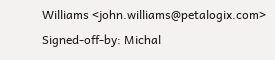Williams <john.williams@petalogix.com> Signed-off-by: Michal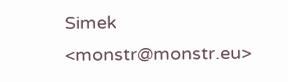Simek <monstr@monstr.eu>